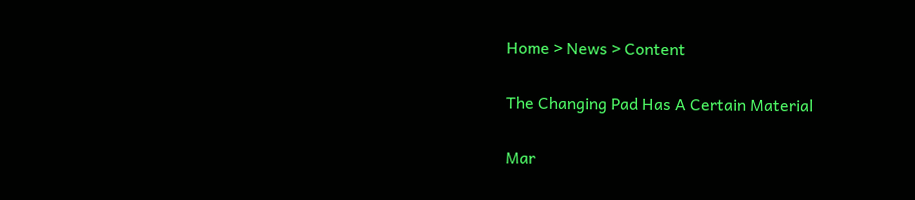Home > News > Content

The Changing Pad Has A Certain Material

Mar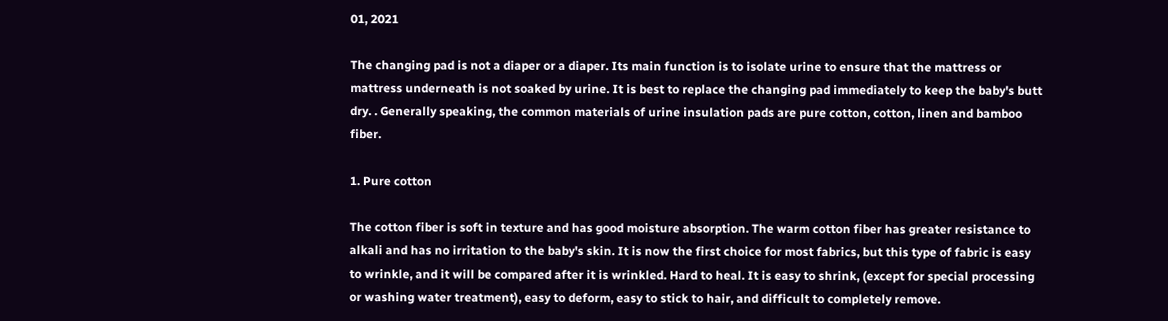01, 2021

The changing pad is not a diaper or a diaper. Its main function is to isolate urine to ensure that the mattress or mattress underneath is not soaked by urine. It is best to replace the changing pad immediately to keep the baby's butt dry. . Generally speaking, the common materials of urine insulation pads are pure cotton, cotton, linen and bamboo fiber.

1. Pure cotton

The cotton fiber is soft in texture and has good moisture absorption. The warm cotton fiber has greater resistance to alkali and has no irritation to the baby's skin. It is now the first choice for most fabrics, but this type of fabric is easy to wrinkle, and it will be compared after it is wrinkled. Hard to heal. It is easy to shrink, (except for special processing or washing water treatment), easy to deform, easy to stick to hair, and difficult to completely remove.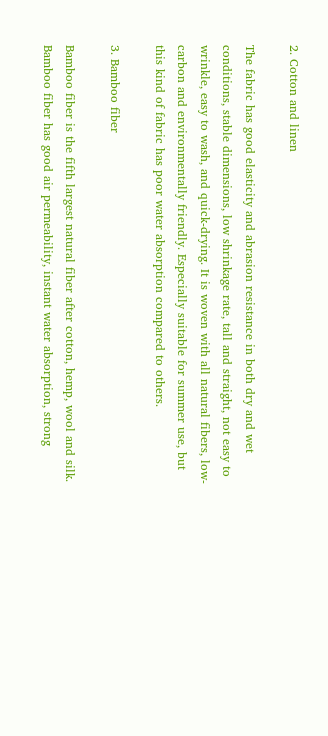2. Cotton and linen

The fabric has good elasticity and abrasion resistance in both dry and wet conditions, stable dimensions, low shrinkage rate, tall and straight, not easy to wrinkle, easy to wash, and quick-drying. It is woven with all natural fibers, low-carbon and environmentally friendly. Especially suitable for summer use, but this kind of fabric has poor water absorption compared to others.

3. Bamboo fiber

Bamboo fiber is the fifth largest natural fiber after cotton, hemp, wool and silk. Bamboo fiber has good air permeability, instant water absorption, strong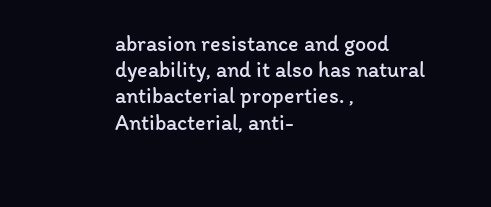abrasion resistance and good dyeability, and it also has natural antibacterial properties. , Antibacterial, anti-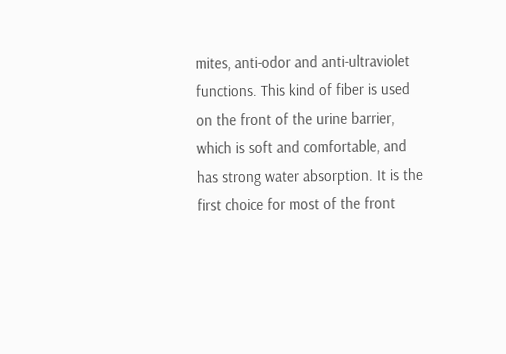mites, anti-odor and anti-ultraviolet functions. This kind of fiber is used on the front of the urine barrier, which is soft and comfortable, and has strong water absorption. It is the first choice for most of the front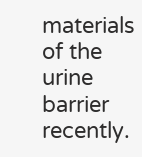materials of the urine barrier recently.